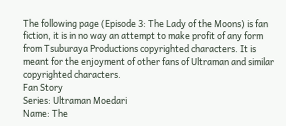The following page (Episode 3: The Lady of the Moons) is fan fiction, it is in no way an attempt to make profit of any form from Tsuburaya Productions copyrighted characters. It is meant for the enjoyment of other fans of Ultraman and similar copyrighted characters.
Fan Story
Series: Ultraman Moedari
Name: The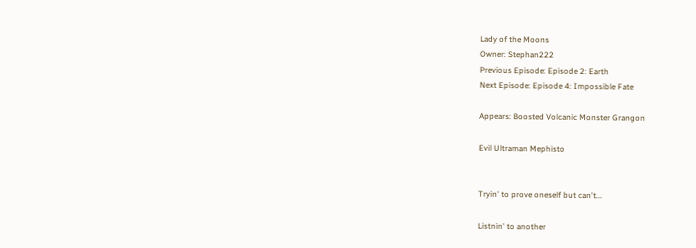Lady of the Moons
Owner: Stephan222
Previous Episode: Episode 2: Earth
Next Episode: Episode 4: Impossible Fate

Appears: Boosted Volcanic Monster Grangon

Evil Ultraman Mephisto


Tryin' to prove oneself but can't...

Listnin' to another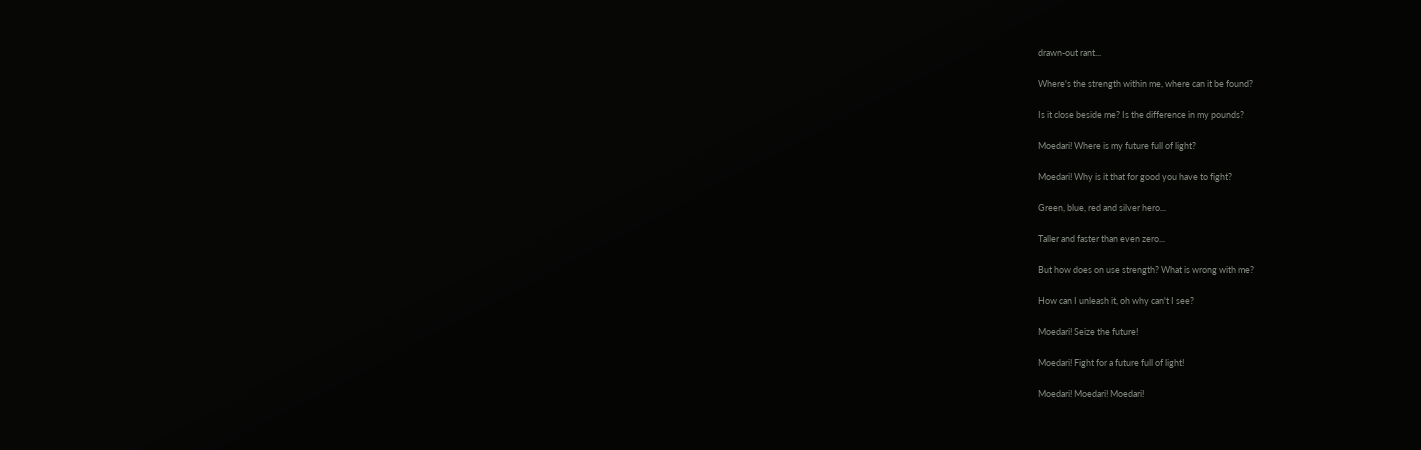drawn-out rant...

Where's the strength within me, where can it be found?

Is it close beside me? Is the difference in my pounds?

Moedari! Where is my future full of light?

Moedari! Why is it that for good you have to fight?

Green, blue, red and silver hero...

Taller and faster than even zero...

But how does on use strength? What is wrong with me?

How can I unleash it, oh why can't I see?

Moedari! Seize the future!

Moedari! Fight for a future full of light!

Moedari! Moedari! Moedari!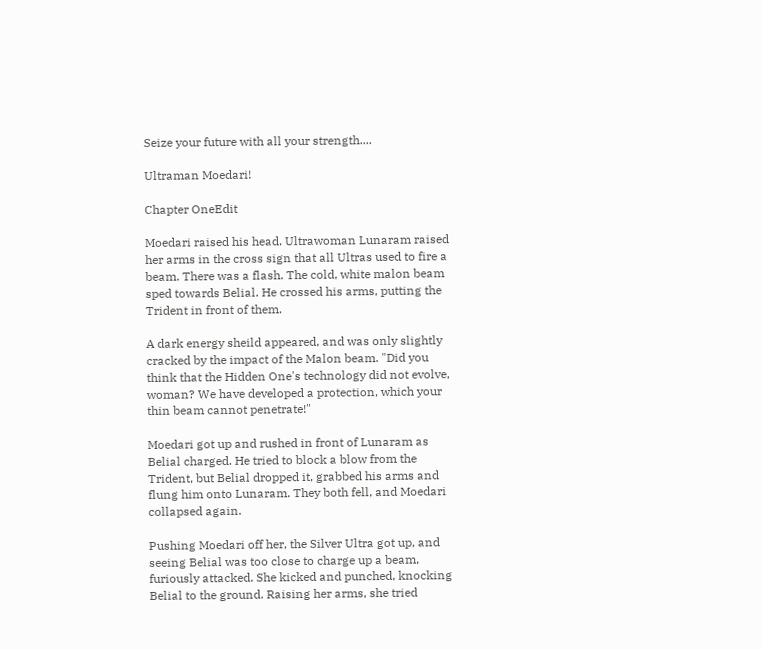Seize your future with all your strength....

Ultraman Moedari!

Chapter OneEdit

Moedari raised his head. Ultrawoman Lunaram raised her arms in the cross sign that all Ultras used to fire a beam. There was a flash. The cold, white malon beam sped towards Belial. He crossed his arms, putting the Trident in front of them.

A dark energy sheild appeared, and was only slightly cracked by the impact of the Malon beam. "Did you think that the Hidden One's technology did not evolve, woman? We have developed a protection, which your thin beam cannot penetrate!"

Moedari got up and rushed in front of Lunaram as Belial charged. He tried to block a blow from the Trident, but Belial dropped it, grabbed his arms and flung him onto Lunaram. They both fell, and Moedari collapsed again.

Pushing Moedari off her, the Silver Ultra got up, and seeing Belial was too close to charge up a beam, furiously attacked. She kicked and punched, knocking Belial to the ground. Raising her arms, she tried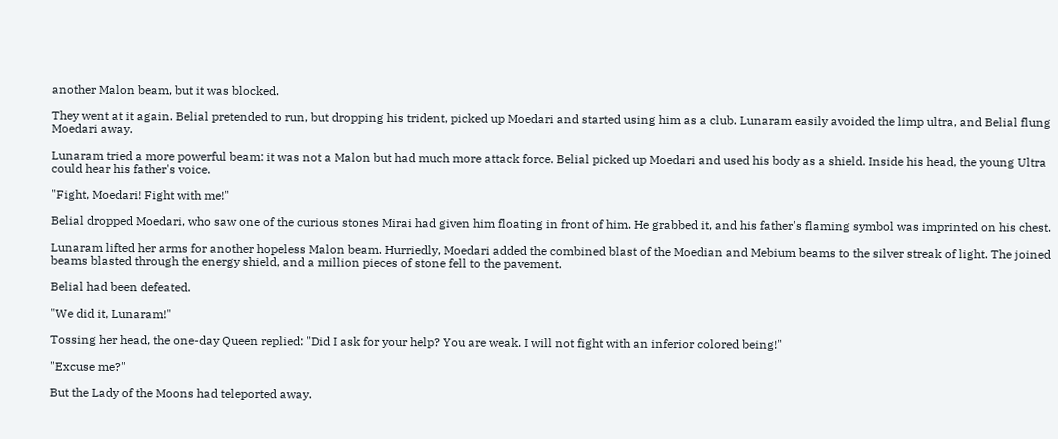another Malon beam, but it was blocked.

They went at it again. Belial pretended to run, but dropping his trident, picked up Moedari and started using him as a club. Lunaram easily avoided the limp ultra, and Belial flung Moedari away.

Lunaram tried a more powerful beam: it was not a Malon but had much more attack force. Belial picked up Moedari and used his body as a shield. Inside his head, the young Ultra could hear his father's voice.

"Fight, Moedari! Fight with me!"

Belial dropped Moedari, who saw one of the curious stones Mirai had given him floating in front of him. He grabbed it, and his father's flaming symbol was imprinted on his chest.

Lunaram lifted her arms for another hopeless Malon beam. Hurriedly, Moedari added the combined blast of the Moedian and Mebium beams to the silver streak of light. The joined beams blasted through the energy shield, and a million pieces of stone fell to the pavement.

Belial had been defeated.

"We did it, Lunaram!"

Tossing her head, the one-day Queen replied: "Did I ask for your help? You are weak. I will not fight with an inferior colored being!"

"Excuse me?"

But the Lady of the Moons had teleported away.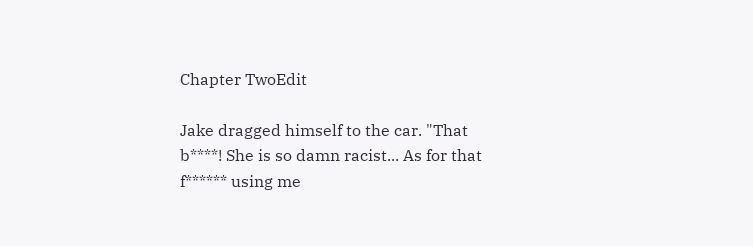Chapter TwoEdit

Jake dragged himself to the car. "That b****! She is so damn racist... As for that f****** using me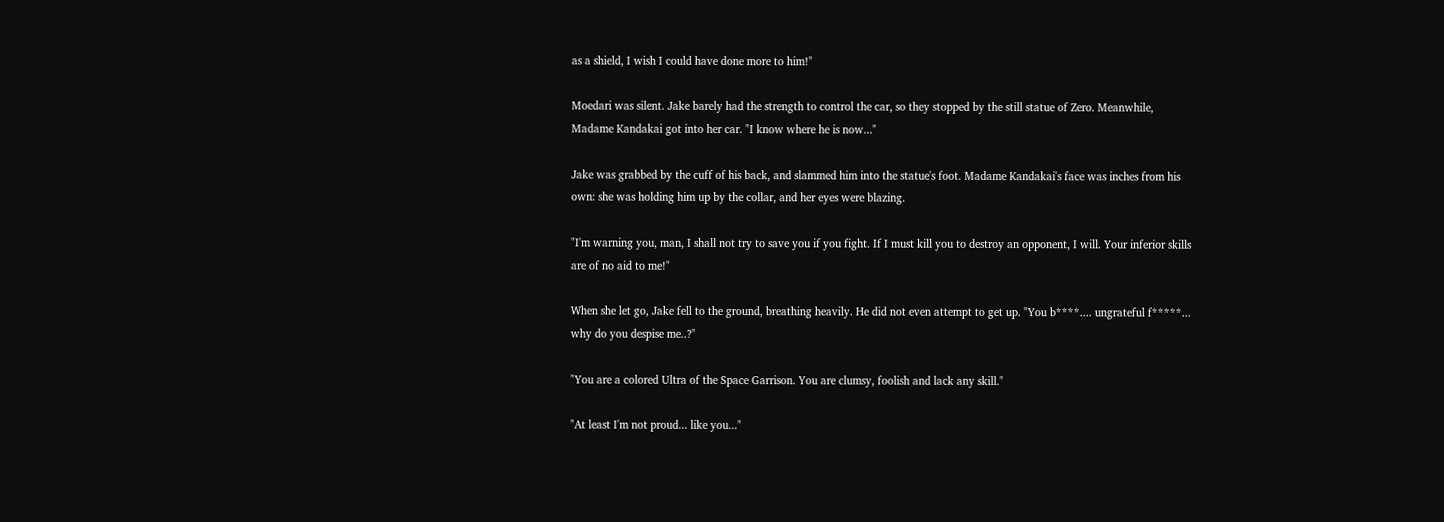as a shield, I wish I could have done more to him!"

Moedari was silent. Jake barely had the strength to control the car, so they stopped by the still statue of Zero. Meanwhile, Madame Kandakai got into her car. "I know where he is now..."

Jake was grabbed by the cuff of his back, and slammed him into the statue's foot. Madame Kandakai's face was inches from his own: she was holding him up by the collar, and her eyes were blazing.

"I'm warning you, man, I shall not try to save you if you fight. If I must kill you to destroy an opponent, I will. Your inferior skills are of no aid to me!"

When she let go, Jake fell to the ground, breathing heavily. He did not even attempt to get up. "You b****.... ungrateful f*****... why do you despise me..?"

"You are a colored Ultra of the Space Garrison. You are clumsy, foolish and lack any skill."

"At least I'm not proud... like you..."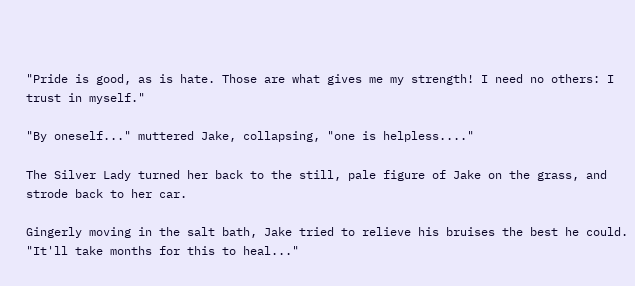"Pride is good, as is hate. Those are what gives me my strength! I need no others: I trust in myself."

"By oneself..." muttered Jake, collapsing, "one is helpless...."

The Silver Lady turned her back to the still, pale figure of Jake on the grass, and strode back to her car.

Gingerly moving in the salt bath, Jake tried to relieve his bruises the best he could. "It'll take months for this to heal..."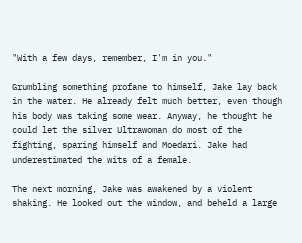"With a few days, remember, I'm in you."

Grumbling something profane to himself, Jake lay back in the water. He already felt much better, even though his body was taking some wear. Anyway, he thought he could let the silver Ultrawoman do most of the fighting, sparing himself and Moedari. Jake had underestimated the wits of a female.

The next morning, Jake was awakened by a violent shaking. He looked out the window, and beheld a large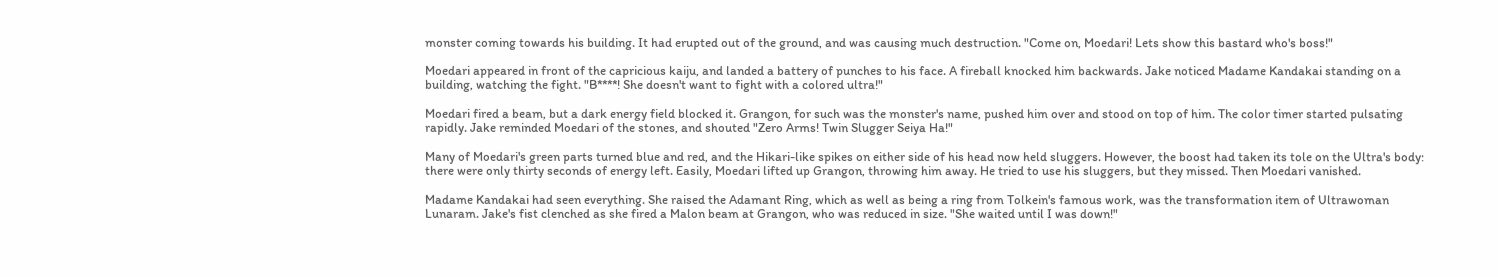monster coming towards his building. It had erupted out of the ground, and was causing much destruction. "Come on, Moedari! Lets show this bastard who's boss!"

Moedari appeared in front of the capricious kaiju, and landed a battery of punches to his face. A fireball knocked him backwards. Jake noticed Madame Kandakai standing on a building, watching the fight. "B****! She doesn't want to fight with a colored ultra!"

Moedari fired a beam, but a dark energy field blocked it. Grangon, for such was the monster's name, pushed him over and stood on top of him. The color timer started pulsating rapidly. Jake reminded Moedari of the stones, and shouted "Zero Arms! Twin Slugger Seiya Ha!"

Many of Moedari's green parts turned blue and red, and the Hikari-like spikes on either side of his head now held sluggers. However, the boost had taken its tole on the Ultra's body: there were only thirty seconds of energy left. Easily, Moedari lifted up Grangon, throwing him away. He tried to use his sluggers, but they missed. Then Moedari vanished.

Madame Kandakai had seen everything. She raised the Adamant Ring, which as well as being a ring from Tolkein's famous work, was the transformation item of Ultrawoman Lunaram. Jake's fist clenched as she fired a Malon beam at Grangon, who was reduced in size. "She waited until I was down!"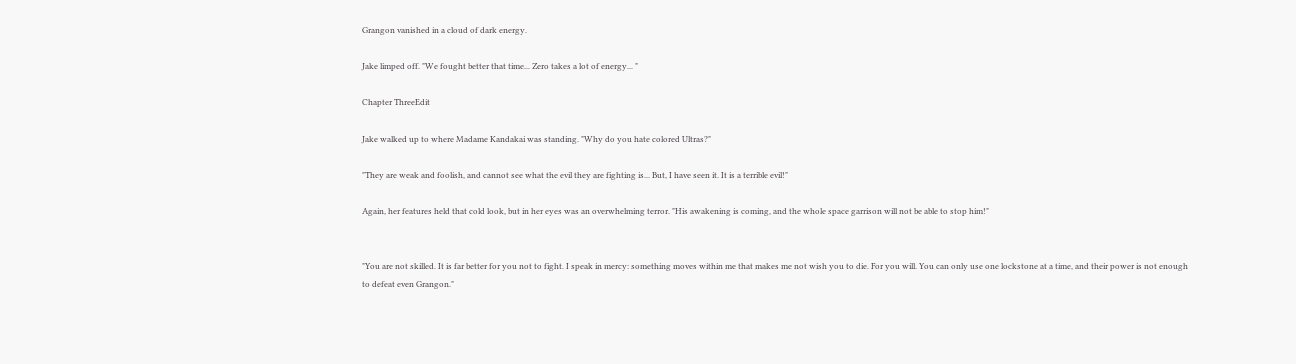Grangon vanished in a cloud of dark energy.

Jake limped off. "We fought better that time... Zero takes a lot of energy... "

Chapter ThreeEdit

Jake walked up to where Madame Kandakai was standing. "Why do you hate colored Ultras?"

"They are weak and foolish, and cannot see what the evil they are fighting is... But, I have seen it. It is a terrible evil!"

Again, her features held that cold look, but in her eyes was an overwhelming terror. "His awakening is coming, and the whole space garrison will not be able to stop him!"


"You are not skilled. It is far better for you not to fight. I speak in mercy: something moves within me that makes me not wish you to die. For you will. You can only use one lockstone at a time, and their power is not enough to defeat even Grangon."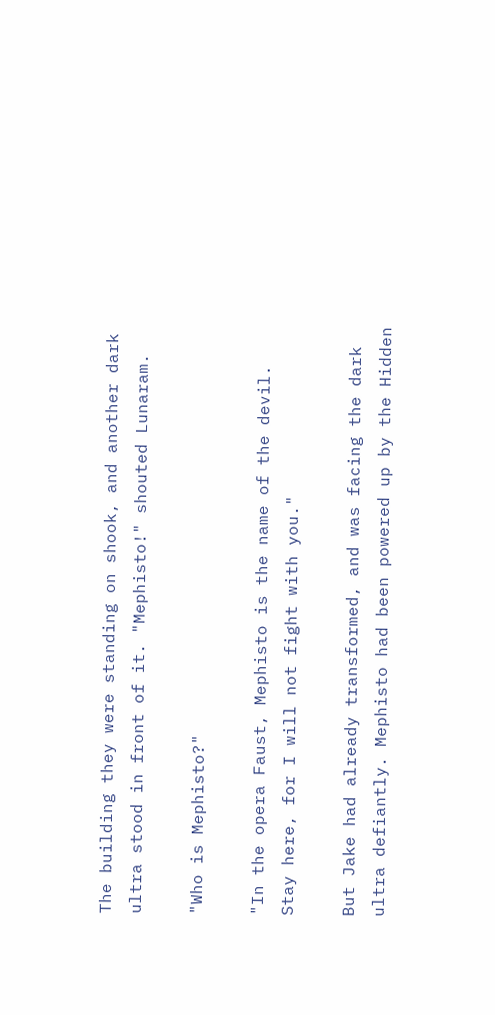The building they were standing on shook, and another dark ultra stood in front of it. "Mephisto!" shouted Lunaram.

"Who is Mephisto?"

"In the opera Faust, Mephisto is the name of the devil. Stay here, for I will not fight with you."

But Jake had already transformed, and was facing the dark ultra defiantly. Mephisto had been powered up by the Hidden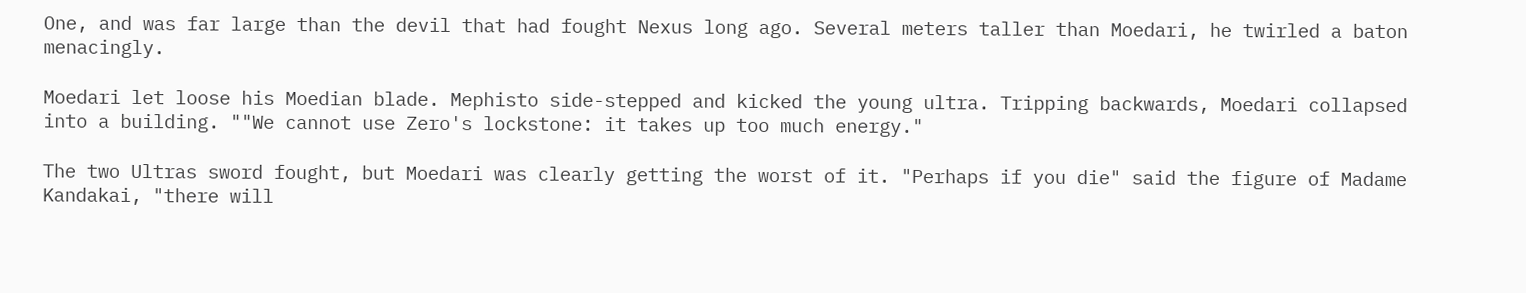One, and was far large than the devil that had fought Nexus long ago. Several meters taller than Moedari, he twirled a baton menacingly.

Moedari let loose his Moedian blade. Mephisto side-stepped and kicked the young ultra. Tripping backwards, Moedari collapsed into a building. ""We cannot use Zero's lockstone: it takes up too much energy."

The two Ultras sword fought, but Moedari was clearly getting the worst of it. "Perhaps if you die" said the figure of Madame Kandakai, "there will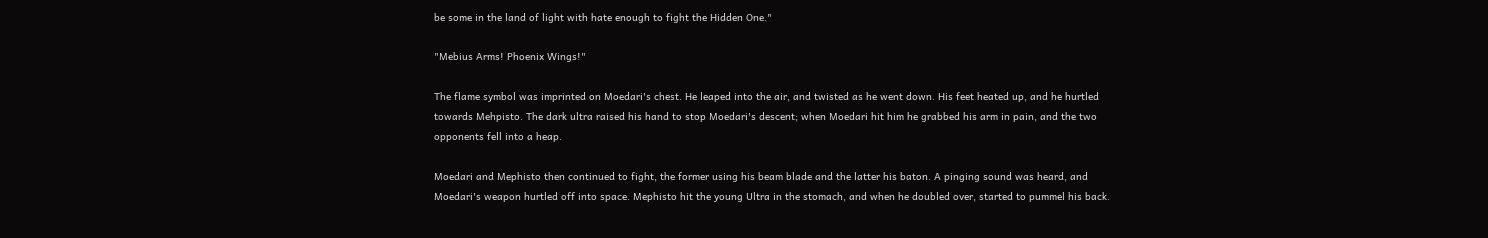be some in the land of light with hate enough to fight the Hidden One."

"Mebius Arms! Phoenix Wings!"

The flame symbol was imprinted on Moedari's chest. He leaped into the air, and twisted as he went down. His feet heated up, and he hurtled towards Mehpisto. The dark ultra raised his hand to stop Moedari's descent; when Moedari hit him he grabbed his arm in pain, and the two opponents fell into a heap.

Moedari and Mephisto then continued to fight, the former using his beam blade and the latter his baton. A pinging sound was heard, and Moedari's weapon hurtled off into space. Mephisto hit the young Ultra in the stomach, and when he doubled over, started to pummel his back.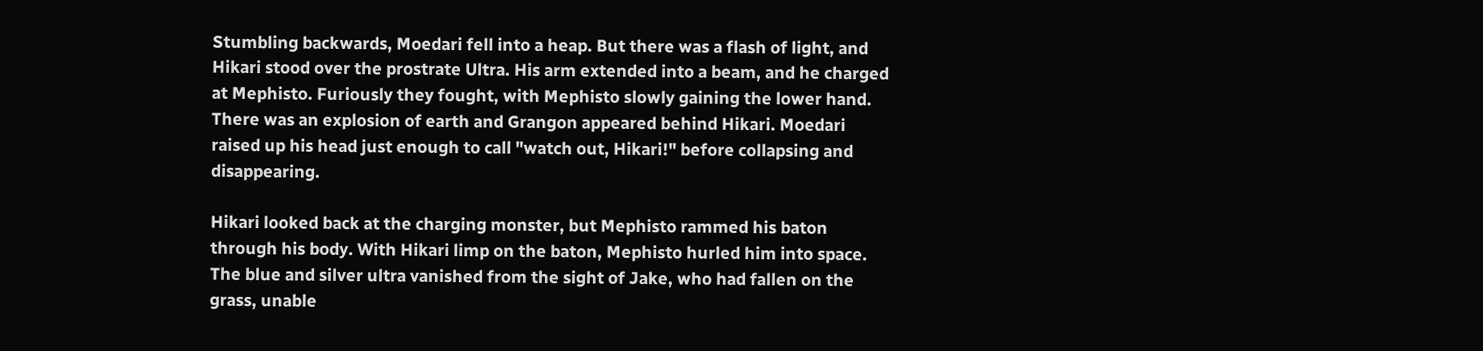Stumbling backwards, Moedari fell into a heap. But there was a flash of light, and Hikari stood over the prostrate Ultra. His arm extended into a beam, and he charged at Mephisto. Furiously they fought, with Mephisto slowly gaining the lower hand. There was an explosion of earth and Grangon appeared behind Hikari. Moedari raised up his head just enough to call "watch out, Hikari!" before collapsing and disappearing.

Hikari looked back at the charging monster, but Mephisto rammed his baton through his body. With Hikari limp on the baton, Mephisto hurled him into space. The blue and silver ultra vanished from the sight of Jake, who had fallen on the grass, unable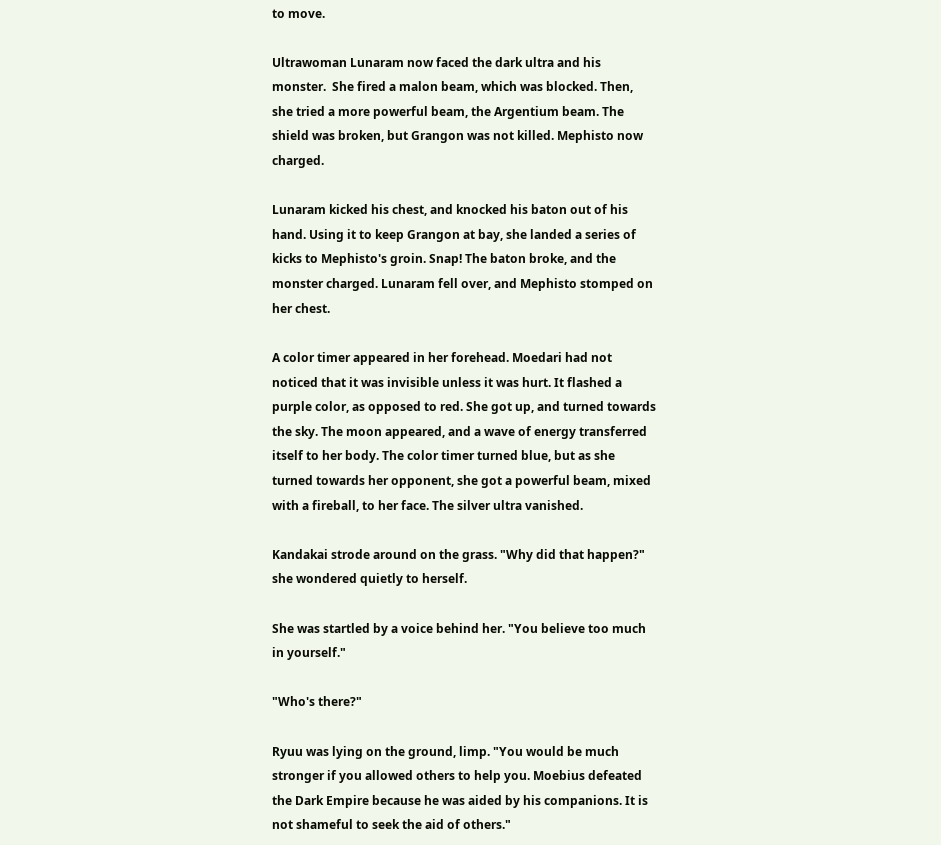to move.

Ultrawoman Lunaram now faced the dark ultra and his monster.  She fired a malon beam, which was blocked. Then, she tried a more powerful beam, the Argentium beam. The shield was broken, but Grangon was not killed. Mephisto now charged.

Lunaram kicked his chest, and knocked his baton out of his hand. Using it to keep Grangon at bay, she landed a series of kicks to Mephisto's groin. Snap! The baton broke, and the monster charged. Lunaram fell over, and Mephisto stomped on her chest.

A color timer appeared in her forehead. Moedari had not noticed that it was invisible unless it was hurt. It flashed a purple color, as opposed to red. She got up, and turned towards the sky. The moon appeared, and a wave of energy transferred itself to her body. The color timer turned blue, but as she turned towards her opponent, she got a powerful beam, mixed with a fireball, to her face. The silver ultra vanished.

Kandakai strode around on the grass. "Why did that happen?" she wondered quietly to herself.

She was startled by a voice behind her. "You believe too much in yourself."

"Who's there?"

Ryuu was lying on the ground, limp. "You would be much stronger if you allowed others to help you. Moebius defeated the Dark Empire because he was aided by his companions. It is not shameful to seek the aid of others."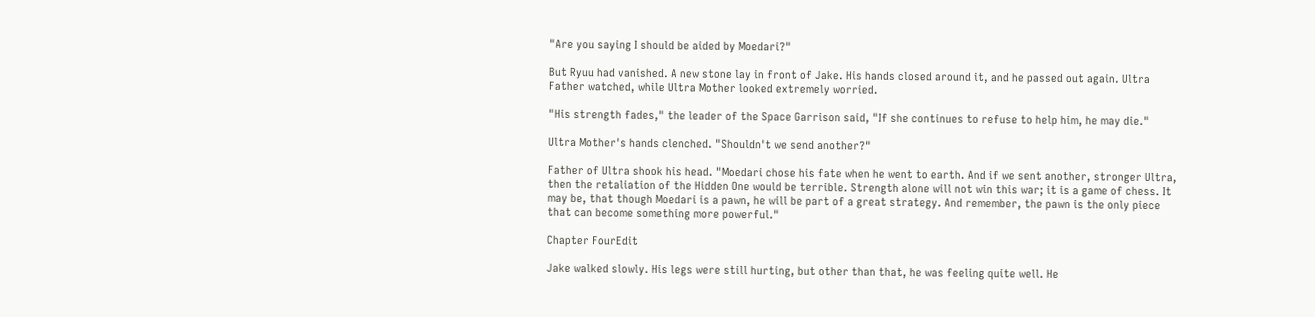"Are you saying I should be aided by Moedari?"

But Ryuu had vanished. A new stone lay in front of Jake. His hands closed around it, and he passed out again. Ultra Father watched, while Ultra Mother looked extremely worried.

"His strength fades," the leader of the Space Garrison said, "If she continues to refuse to help him, he may die."

Ultra Mother's hands clenched. "Shouldn't we send another?"

Father of Ultra shook his head. "Moedari chose his fate when he went to earth. And if we sent another, stronger Ultra, then the retaliation of the Hidden One would be terrible. Strength alone will not win this war; it is a game of chess. It may be, that though Moedari is a pawn, he will be part of a great strategy. And remember, the pawn is the only piece that can become something more powerful."

Chapter FourEdit

Jake walked slowly. His legs were still hurting, but other than that, he was feeling quite well. He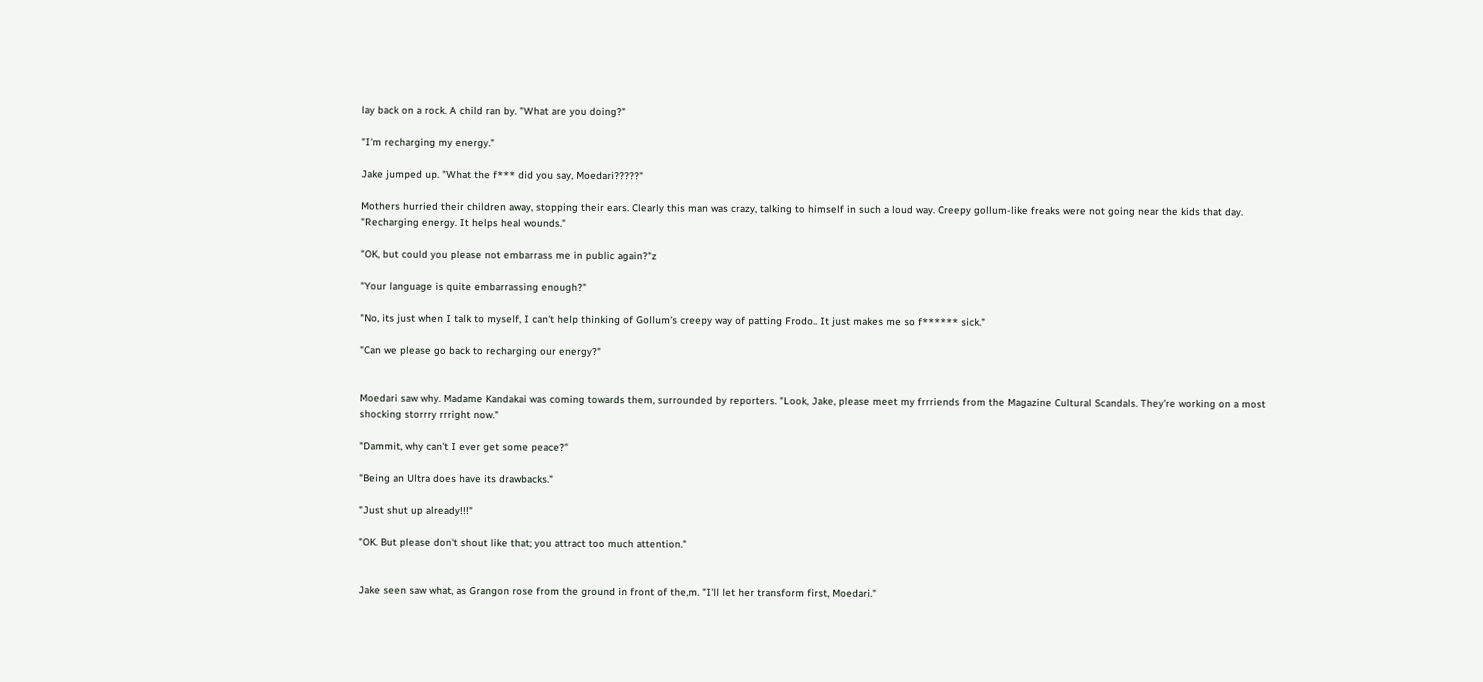lay back on a rock. A child ran by. "What are you doing?"

"I'm recharging my energy."

Jake jumped up. "What the f*** did you say, Moedari?????"

Mothers hurried their children away, stopping their ears. Clearly this man was crazy, talking to himself in such a loud way. Creepy gollum-like freaks were not going near the kids that day. "Recharging energy. It helps heal wounds."

"OK, but could you please not embarrass me in public again?"z

"Your language is quite embarrassing enough?"

"No, its just when I talk to myself, I can't help thinking of Gollum's creepy way of patting Frodo.. It just makes me so f****** sick."

"Can we please go back to recharging our energy?"


Moedari saw why. Madame Kandakai was coming towards them, surrounded by reporters. "Look, Jake, please meet my frrriends from the Magazine Cultural Scandals. They're working on a most shocking storrry rrright now."

"Dammit, why can't I ever get some peace?"

"Being an Ultra does have its drawbacks."

"Just shut up already!!!"

"OK. But please don't shout like that; you attract too much attention."


Jake seen saw what, as Grangon rose from the ground in front of the,m. "I'll let her transform first, Moedari."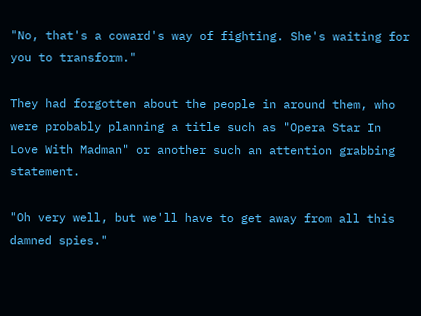"No, that's a coward's way of fighting. She's waiting for you to transform."

They had forgotten about the people in around them, who were probably planning a title such as "Opera Star In Love With Madman" or another such an attention grabbing statement.

"Oh very well, but we'll have to get away from all this damned spies."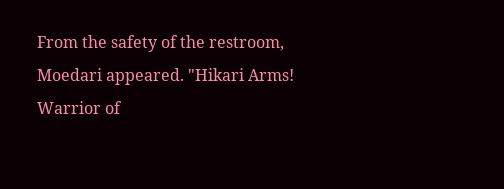From the safety of the restroom, Moedari appeared. "Hikari Arms! Warrior of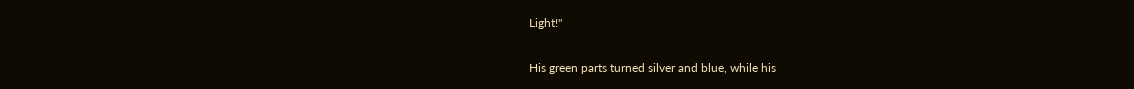Light!"

His green parts turned silver and blue, while his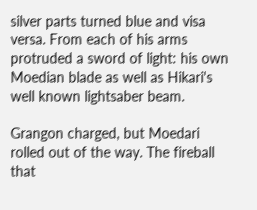silver parts turned blue and visa versa. From each of his arms protruded a sword of light: his own Moedian blade as well as Hikari's well known lightsaber beam.

Grangon charged, but Moedari rolled out of the way. The fireball that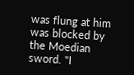was flung at him was blocked by the Moedian sword. "I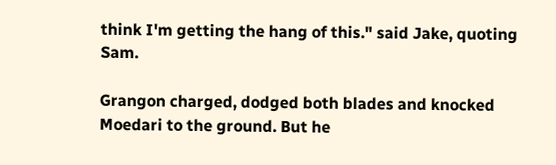think I'm getting the hang of this." said Jake, quoting Sam.

Grangon charged, dodged both blades and knocked Moedari to the ground. But he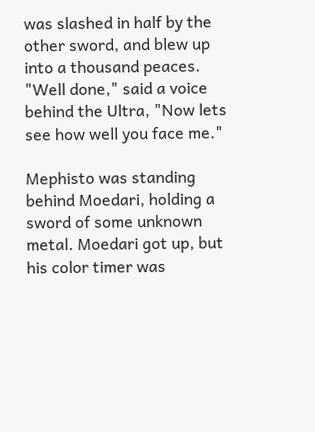was slashed in half by the other sword, and blew up into a thousand peaces. "Well done," said a voice behind the Ultra, "Now lets see how well you face me."

Mephisto was standing behind Moedari, holding a sword of some unknown metal. Moedari got up, but his color timer was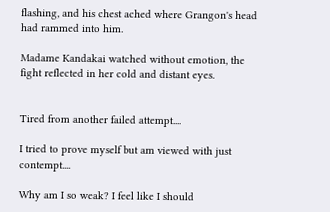flashing, and his chest ached where Grangon's head had rammed into him.

Madame Kandakai watched without emotion, the fight reflected in her cold and distant eyes.


Tired from another failed attempt....

I tried to prove myself but am viewed with just contempt....

Why am I so weak? I feel like I should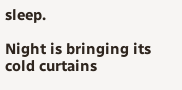sleep.

Night is bringing its cold curtains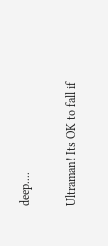deep....

Ultraman! Its OK to fall if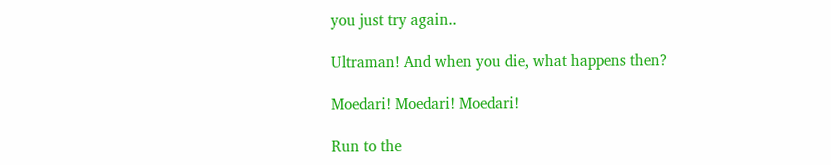you just try again..

Ultraman! And when you die, what happens then?

Moedari! Moedari! Moedari!

Run to the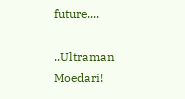future....

..Ultraman Moedari!